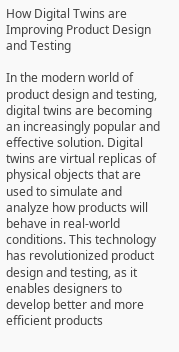How Digital Twins are Improving Product Design and Testing

In the modern world of product design and testing, digital twins are becoming an increasingly popular and effective solution. Digital twins are virtual replicas of physical objects that are used to simulate and analyze how products will behave in real-world conditions. This technology has revolutionized product design and testing, as it enables designers to develop better and more efficient products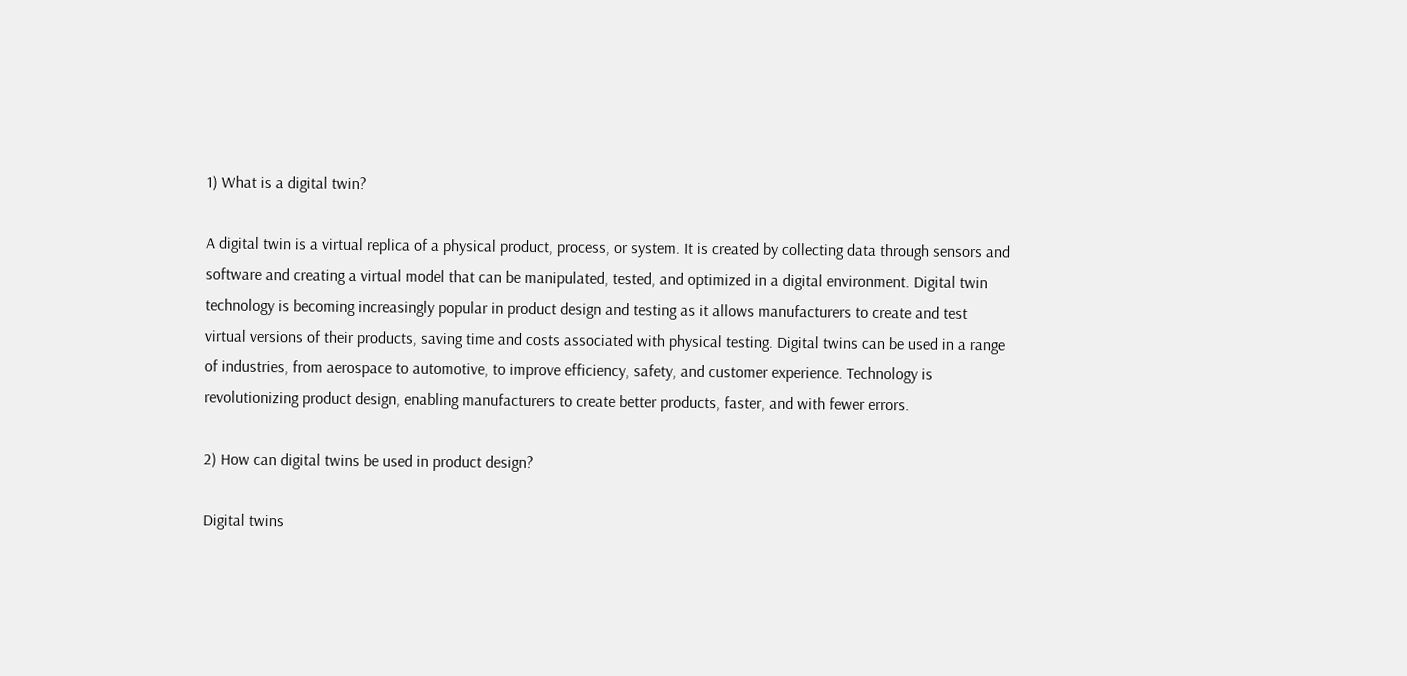1) What is a digital twin?

A digital twin is a virtual replica of a physical product, process, or system. It is created by collecting data through sensors and software and creating a virtual model that can be manipulated, tested, and optimized in a digital environment. Digital twin technology is becoming increasingly popular in product design and testing as it allows manufacturers to create and test virtual versions of their products, saving time and costs associated with physical testing. Digital twins can be used in a range of industries, from aerospace to automotive, to improve efficiency, safety, and customer experience. Technology is revolutionizing product design, enabling manufacturers to create better products, faster, and with fewer errors.

2) How can digital twins be used in product design?

Digital twins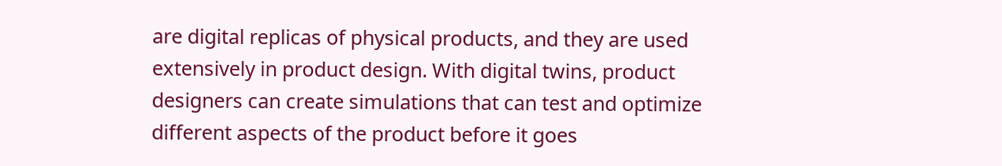are digital replicas of physical products, and they are used extensively in product design. With digital twins, product designers can create simulations that can test and optimize different aspects of the product before it goes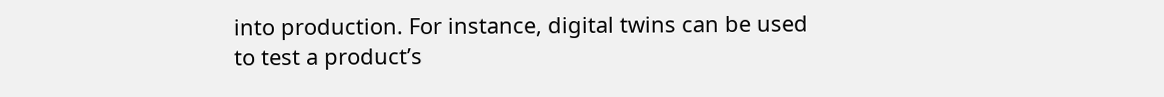into production. For instance, digital twins can be used to test a product’s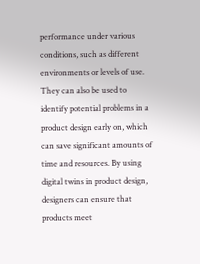performance under various conditions, such as different environments or levels of use. They can also be used to identify potential problems in a product design early on, which can save significant amounts of time and resources. By using digital twins in product design, designers can ensure that products meet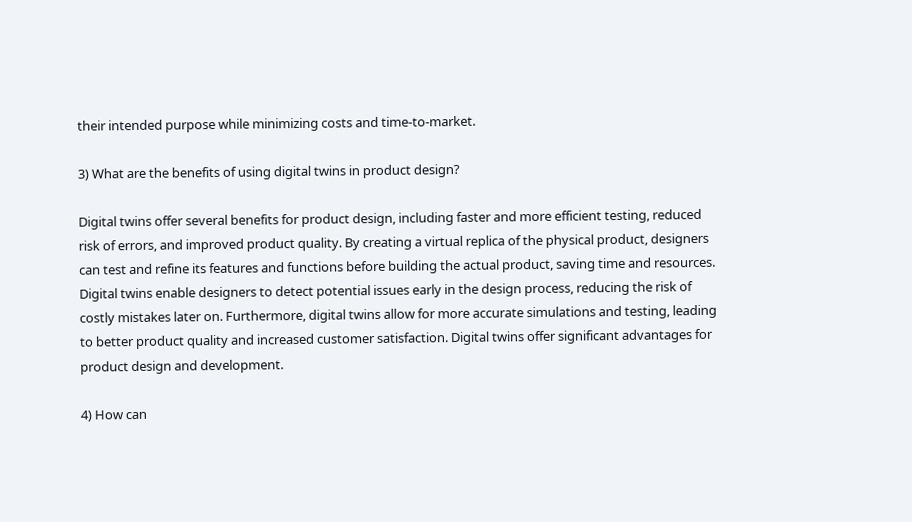their intended purpose while minimizing costs and time-to-market.

3) What are the benefits of using digital twins in product design?

Digital twins offer several benefits for product design, including faster and more efficient testing, reduced risk of errors, and improved product quality. By creating a virtual replica of the physical product, designers can test and refine its features and functions before building the actual product, saving time and resources. Digital twins enable designers to detect potential issues early in the design process, reducing the risk of costly mistakes later on. Furthermore, digital twins allow for more accurate simulations and testing, leading to better product quality and increased customer satisfaction. Digital twins offer significant advantages for product design and development.

4) How can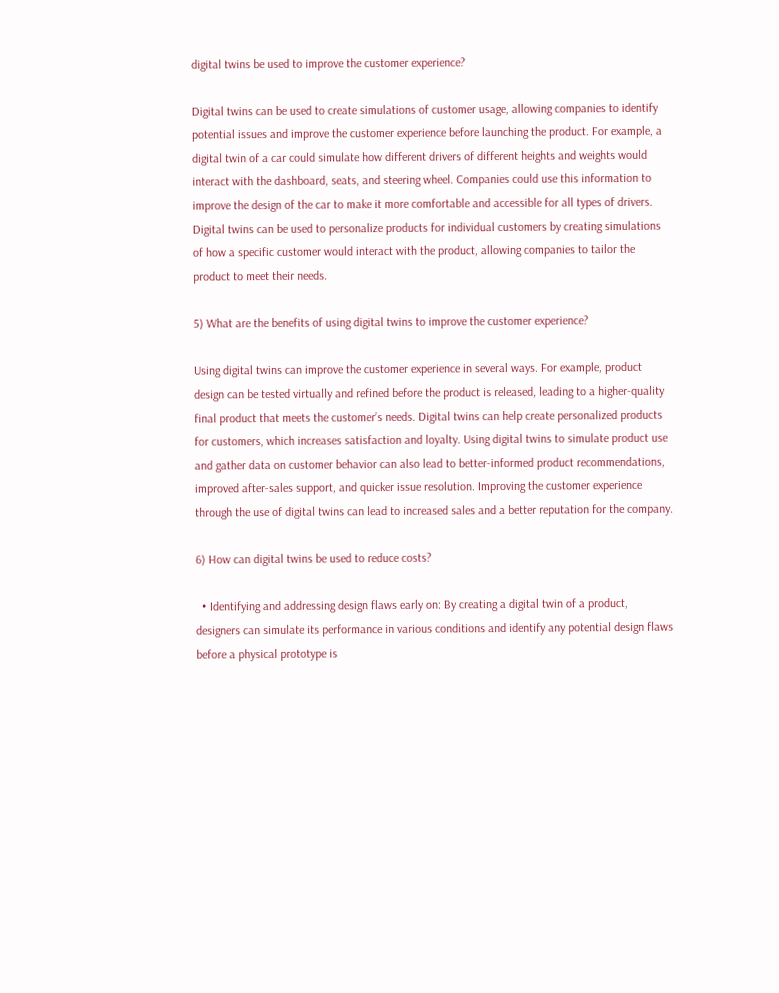digital twins be used to improve the customer experience?

Digital twins can be used to create simulations of customer usage, allowing companies to identify potential issues and improve the customer experience before launching the product. For example, a digital twin of a car could simulate how different drivers of different heights and weights would interact with the dashboard, seats, and steering wheel. Companies could use this information to improve the design of the car to make it more comfortable and accessible for all types of drivers. Digital twins can be used to personalize products for individual customers by creating simulations of how a specific customer would interact with the product, allowing companies to tailor the product to meet their needs.

5) What are the benefits of using digital twins to improve the customer experience?

Using digital twins can improve the customer experience in several ways. For example, product design can be tested virtually and refined before the product is released, leading to a higher-quality final product that meets the customer’s needs. Digital twins can help create personalized products for customers, which increases satisfaction and loyalty. Using digital twins to simulate product use and gather data on customer behavior can also lead to better-informed product recommendations, improved after-sales support, and quicker issue resolution. Improving the customer experience through the use of digital twins can lead to increased sales and a better reputation for the company.

6) How can digital twins be used to reduce costs?

  • Identifying and addressing design flaws early on: By creating a digital twin of a product, designers can simulate its performance in various conditions and identify any potential design flaws before a physical prototype is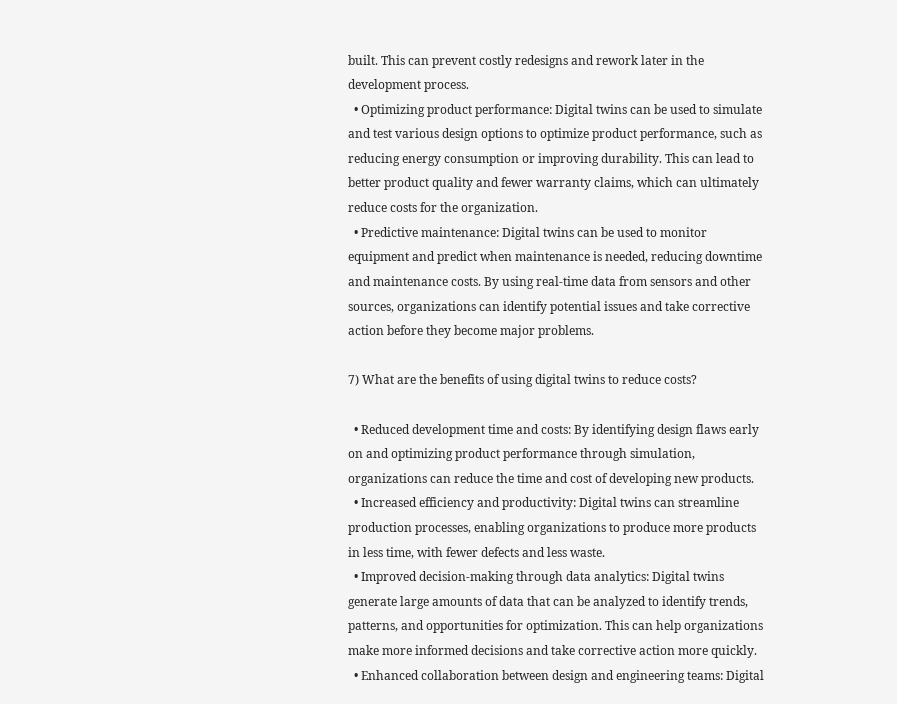built. This can prevent costly redesigns and rework later in the development process.
  • Optimizing product performance: Digital twins can be used to simulate and test various design options to optimize product performance, such as reducing energy consumption or improving durability. This can lead to better product quality and fewer warranty claims, which can ultimately reduce costs for the organization.
  • Predictive maintenance: Digital twins can be used to monitor equipment and predict when maintenance is needed, reducing downtime and maintenance costs. By using real-time data from sensors and other sources, organizations can identify potential issues and take corrective action before they become major problems.

7) What are the benefits of using digital twins to reduce costs?

  • Reduced development time and costs: By identifying design flaws early on and optimizing product performance through simulation, organizations can reduce the time and cost of developing new products.
  • Increased efficiency and productivity: Digital twins can streamline production processes, enabling organizations to produce more products in less time, with fewer defects and less waste.
  • Improved decision-making through data analytics: Digital twins generate large amounts of data that can be analyzed to identify trends, patterns, and opportunities for optimization. This can help organizations make more informed decisions and take corrective action more quickly.
  • Enhanced collaboration between design and engineering teams: Digital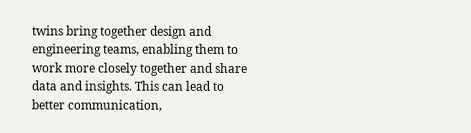twins bring together design and engineering teams, enabling them to work more closely together and share data and insights. This can lead to better communication,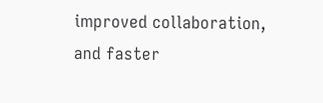improved collaboration, and faster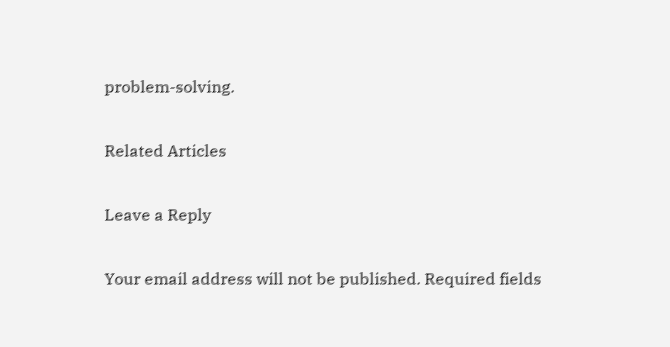problem-solving.

Related Articles

Leave a Reply

Your email address will not be published. Required fields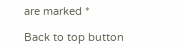are marked *

Back to top button